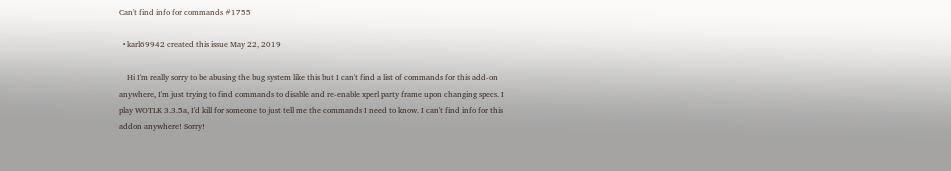Can't find info for commands #1755

  • karl69942 created this issue May 22, 2019

    Hi I'm really sorry to be abusing the bug system like this but I can't find a list of commands for this add-on anywhere, I'm just trying to find commands to disable and re-enable xperl party frame upon changing specs. I play WOTLK 3.3.5a, I'd kill for someone to just tell me the commands I need to know. I can't find info for this addon anywhere! Sorry!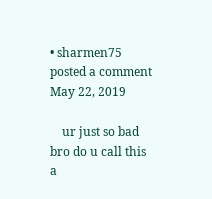• sharmen75 posted a comment May 22, 2019

    ur just so bad bro do u call this a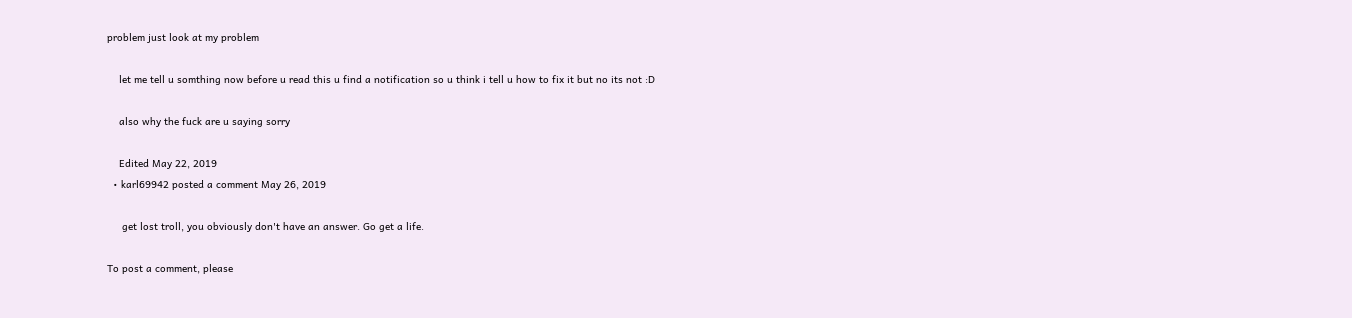problem just look at my problem

    let me tell u somthing now before u read this u find a notification so u think i tell u how to fix it but no its not :D

    also why the fuck are u saying sorry

    Edited May 22, 2019
  • karl69942 posted a comment May 26, 2019

     get lost troll, you obviously don't have an answer. Go get a life.

To post a comment, please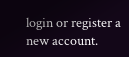login or register a new account.